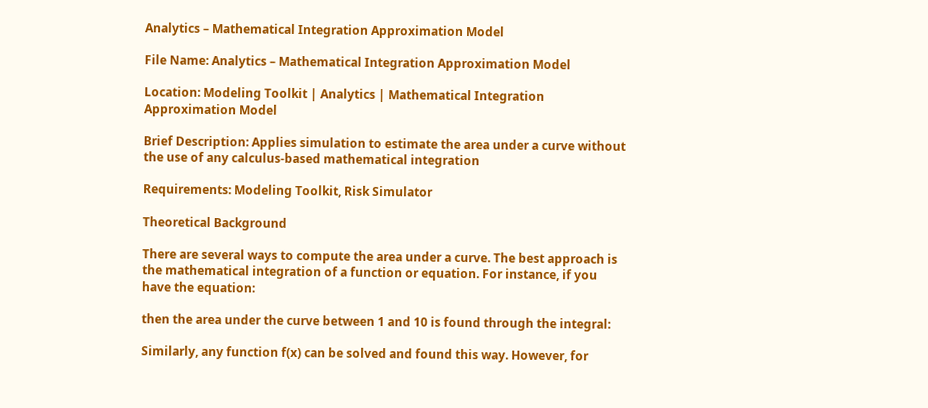Analytics – Mathematical Integration Approximation Model

File Name: Analytics – Mathematical Integration Approximation Model

Location: Modeling Toolkit | Analytics | Mathematical Integration Approximation Model

Brief Description: Applies simulation to estimate the area under a curve without the use of any calculus-based mathematical integration

Requirements: Modeling Toolkit, Risk Simulator

Theoretical Background

There are several ways to compute the area under a curve. The best approach is the mathematical integration of a function or equation. For instance, if you have the equation:

then the area under the curve between 1 and 10 is found through the integral:

Similarly, any function f(x) can be solved and found this way. However, for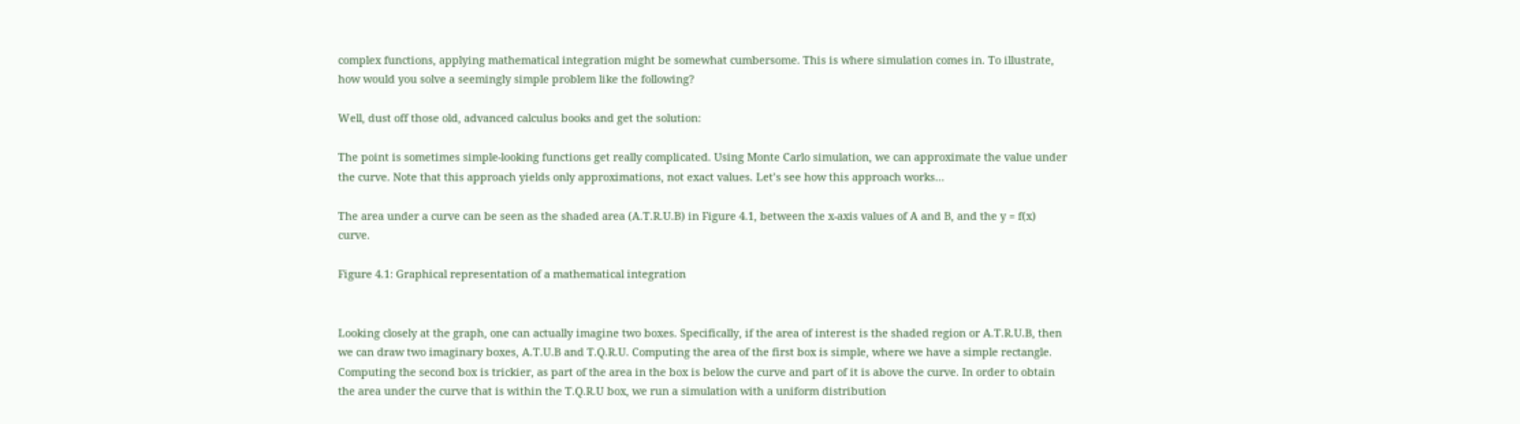complex functions, applying mathematical integration might be somewhat cumbersome. This is where simulation comes in. To illustrate, how would you solve a seemingly simple problem like the following?

Well, dust off those old, advanced calculus books and get the solution:

The point is sometimes simple-looking functions get really complicated. Using Monte Carlo simulation, we can approximate the value under the curve. Note that this approach yields only approximations, not exact values. Let’s see how this approach works…

The area under a curve can be seen as the shaded area (A.T.R.U.B) in Figure 4.1, between the x-axis values of A and B, and the y = f(x) curve.

Figure 4.1: Graphical representation of a mathematical integration


Looking closely at the graph, one can actually imagine two boxes. Specifically, if the area of interest is the shaded region or A.T.R.U.B, then we can draw two imaginary boxes, A.T.U.B and T.Q.R.U. Computing the area of the first box is simple, where we have a simple rectangle. Computing the second box is trickier, as part of the area in the box is below the curve and part of it is above the curve. In order to obtain the area under the curve that is within the T.Q.R.U box, we run a simulation with a uniform distribution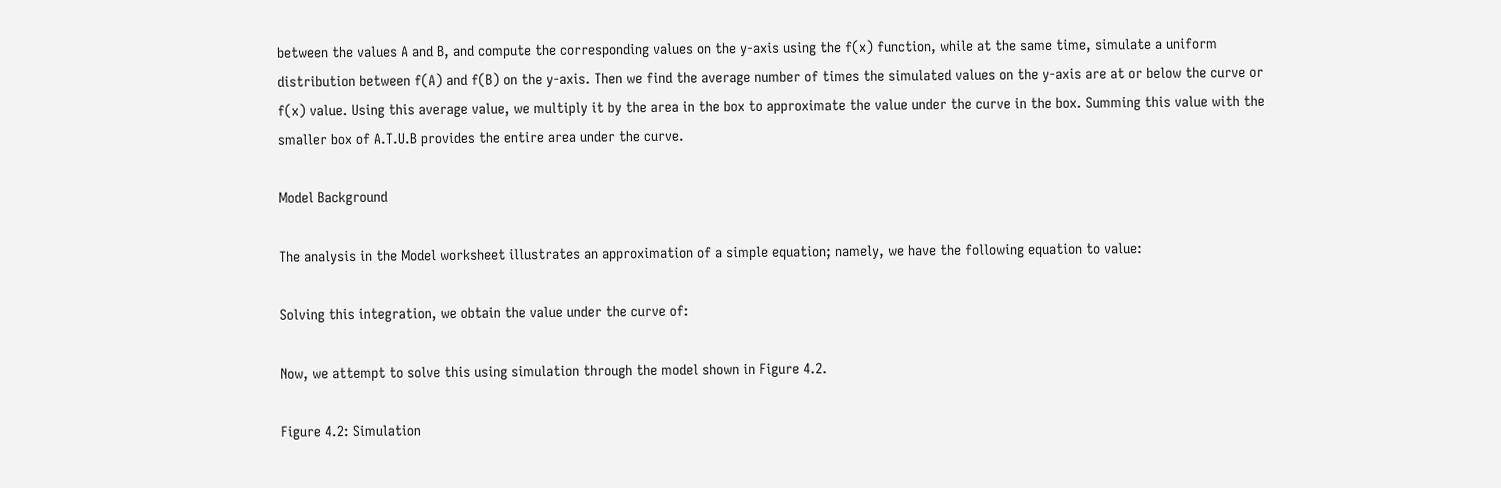between the values A and B, and compute the corresponding values on the y-axis using the f(x) function, while at the same time, simulate a uniform distribution between f(A) and f(B) on the y-axis. Then we find the average number of times the simulated values on the y-axis are at or below the curve or f(x) value. Using this average value, we multiply it by the area in the box to approximate the value under the curve in the box. Summing this value with the smaller box of A.T.U.B provides the entire area under the curve.

Model Background

The analysis in the Model worksheet illustrates an approximation of a simple equation; namely, we have the following equation to value:

Solving this integration, we obtain the value under the curve of:

Now, we attempt to solve this using simulation through the model shown in Figure 4.2.

Figure 4.2: Simulation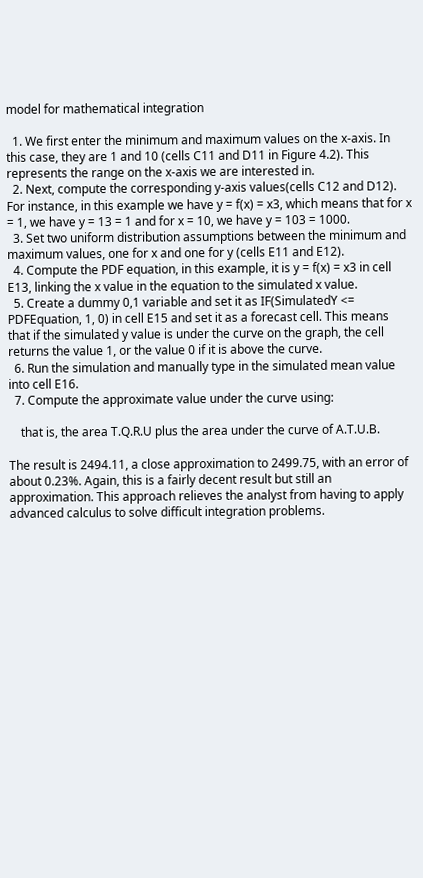model for mathematical integration

  1. We first enter the minimum and maximum values on the x-axis. In this case, they are 1 and 10 (cells C11 and D11 in Figure 4.2). This represents the range on the x-axis we are interested in.
  2. Next, compute the corresponding y-axis values(cells C12 and D12). For instance, in this example we have y = f(x) = x3, which means that for x = 1, we have y = 13 = 1 and for x = 10, we have y = 103 = 1000.
  3. Set two uniform distribution assumptions between the minimum and maximum values, one for x and one for y (cells E11 and E12).
  4. Compute the PDF equation, in this example, it is y = f(x) = x3 in cell E13, linking the x value in the equation to the simulated x value.
  5. Create a dummy 0,1 variable and set it as IF(SimulatedY <= PDFEquation, 1, 0) in cell E15 and set it as a forecast cell. This means that if the simulated y value is under the curve on the graph, the cell returns the value 1, or the value 0 if it is above the curve.
  6. Run the simulation and manually type in the simulated mean value into cell E16.
  7. Compute the approximate value under the curve using:

    that is, the area T.Q.R.U plus the area under the curve of A.T.U.B.

The result is 2494.11, a close approximation to 2499.75, with an error of about 0.23%. Again, this is a fairly decent result but still an approximation. This approach relieves the analyst from having to apply advanced calculus to solve difficult integration problems.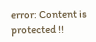error: Content is protected !!